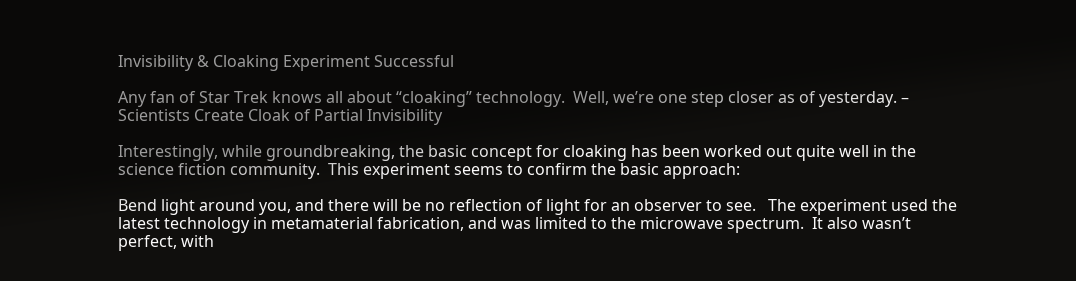Invisibility & Cloaking Experiment Successful

Any fan of Star Trek knows all about “cloaking” technology.  Well, we’re one step closer as of yesterday. – Scientists Create Cloak of Partial Invisibility

Interestingly, while groundbreaking, the basic concept for cloaking has been worked out quite well in the science fiction community.  This experiment seems to confirm the basic approach:

Bend light around you, and there will be no reflection of light for an observer to see.   The experiment used the latest technology in metamaterial fabrication, and was limited to the microwave spectrum.  It also wasn’t perfect, with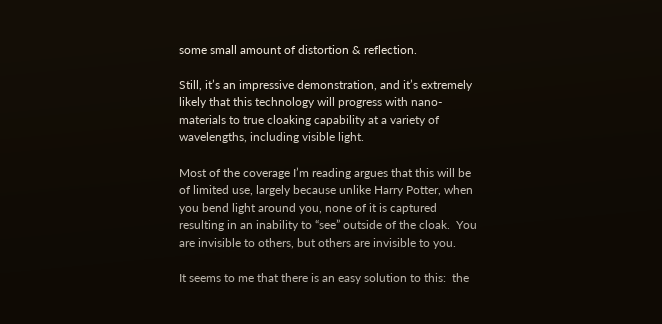some small amount of distortion & reflection.

Still, it’s an impressive demonstration, and it’s extremely likely that this technology will progress with nano-materials to true cloaking capability at a variety of wavelengths, including visible light.

Most of the coverage I’m reading argues that this will be of limited use, largely because unlike Harry Potter, when you bend light around you, none of it is captured resulting in an inability to “see” outside of the cloak.  You are invisible to others, but others are invisible to you.

It seems to me that there is an easy solution to this:  the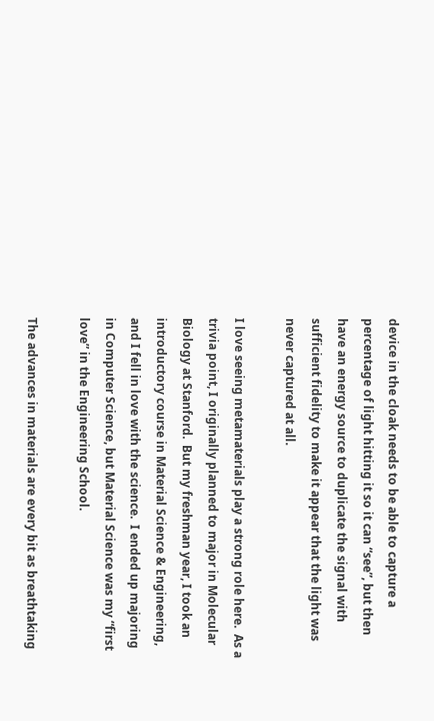device in the cloak needs to be able to capture a percentage of light hitting it so it can “see”, but then have an energy source to duplicate the signal with sufficient fidelity to make it appear that the light was never captured at all.

I love seeing metamaterials play a strong role here.  As a trivia point, I originally planned to major in Molecular Biology at Stanford.  But my freshman year, I took an introductory course in Material Science & Engineering, and I fell in love with the science.  I ended up majoring in Computer Science, but Material Science was my “first love” in the Engineering School.

The advances in materials are every bit as breathtaking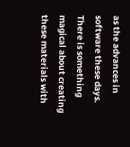as the advances in software these days.  There is something magical about creating these materials with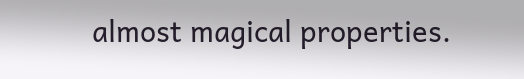almost magical properties.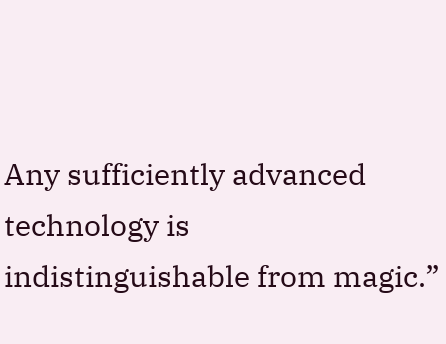Any sufficiently advanced technology is indistinguishable from magic.”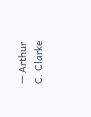— Arthur C. Clarke